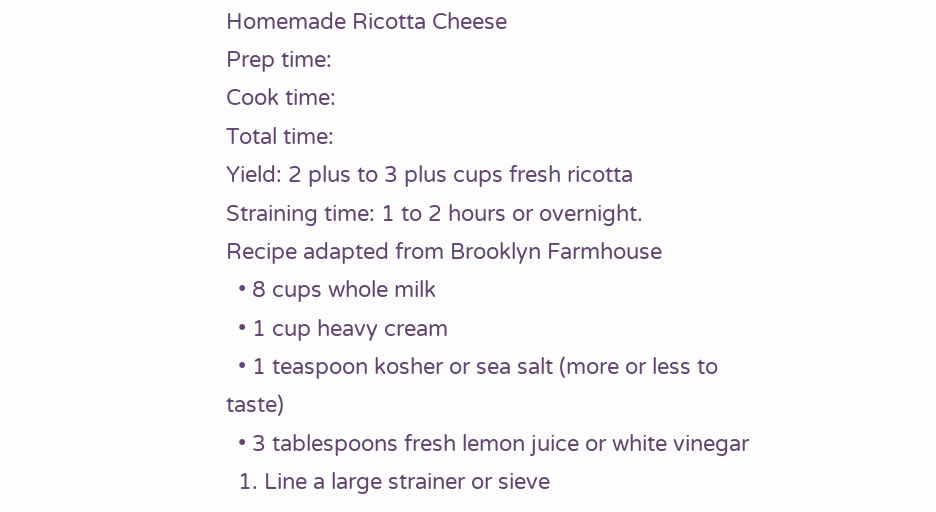Homemade Ricotta Cheese
Prep time:
Cook time:
Total time:
Yield: 2 plus to 3 plus cups fresh ricotta
Straining time: 1 to 2 hours or overnight.
Recipe adapted from Brooklyn Farmhouse
  • 8 cups whole milk
  • 1 cup heavy cream
  • 1 teaspoon kosher or sea salt (more or less to taste)
  • 3 tablespoons fresh lemon juice or white vinegar
  1. Line a large strainer or sieve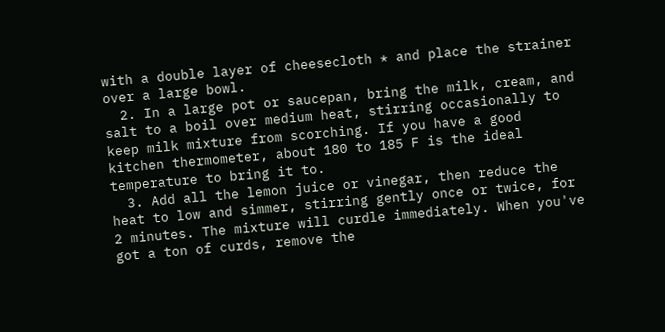with a double layer of cheesecloth * and place the strainer over a large bowl.
  2. In a large pot or saucepan, bring the milk, cream, and salt to a boil over medium heat, stirring occasionally to keep milk mixture from scorching. If you have a good kitchen thermometer, about 180 to 185 F is the ideal temperature to bring it to.
  3. Add all the lemon juice or vinegar, then reduce the heat to low and simmer, stirring gently once or twice, for 2 minutes. The mixture will curdle immediately. When you've got a ton of curds, remove the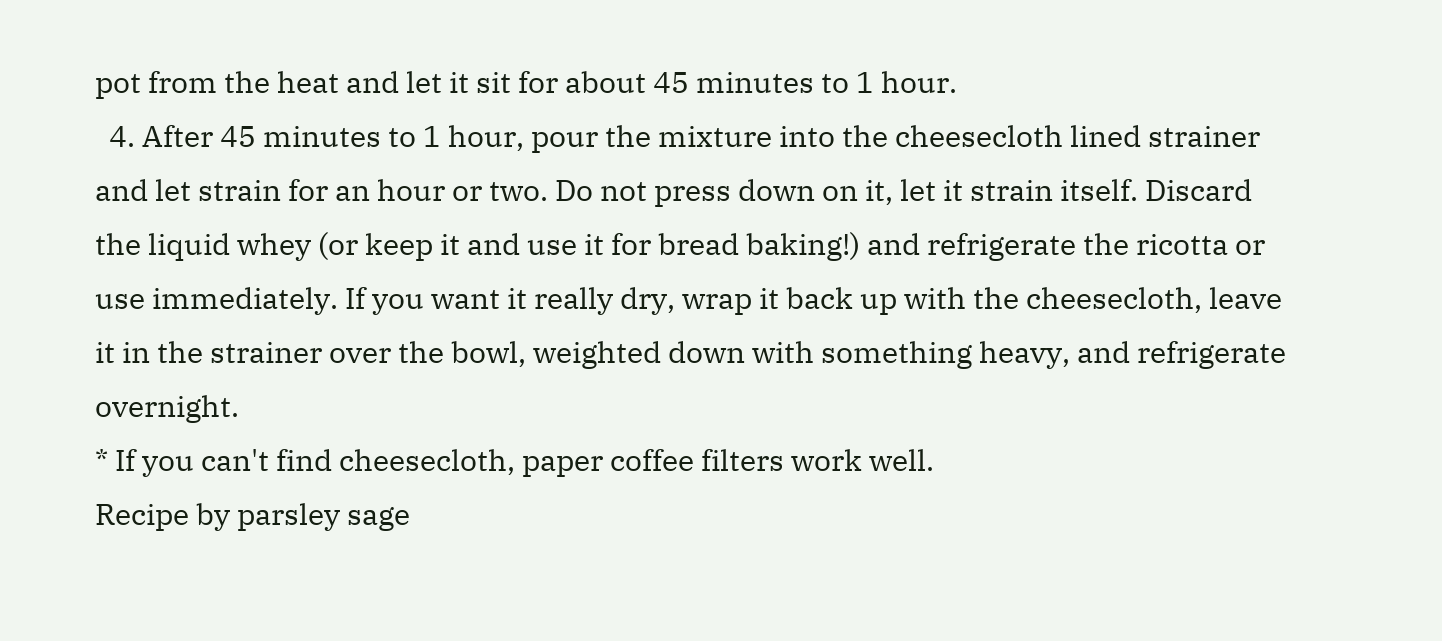pot from the heat and let it sit for about 45 minutes to 1 hour.
  4. After 45 minutes to 1 hour, pour the mixture into the cheesecloth lined strainer and let strain for an hour or two. Do not press down on it, let it strain itself. Discard the liquid whey (or keep it and use it for bread baking!) and refrigerate the ricotta or use immediately. If you want it really dry, wrap it back up with the cheesecloth, leave it in the strainer over the bowl, weighted down with something heavy, and refrigerate overnight.
* If you can't find cheesecloth, paper coffee filters work well.
Recipe by parsley sage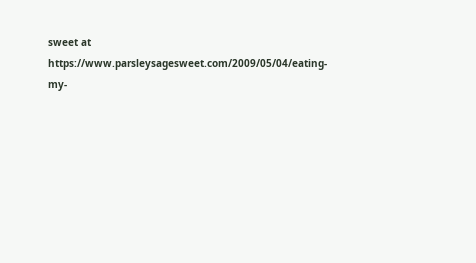sweet at https://www.parsleysagesweet.com/2009/05/04/eating-my-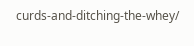curds-and-ditching-the-whey/